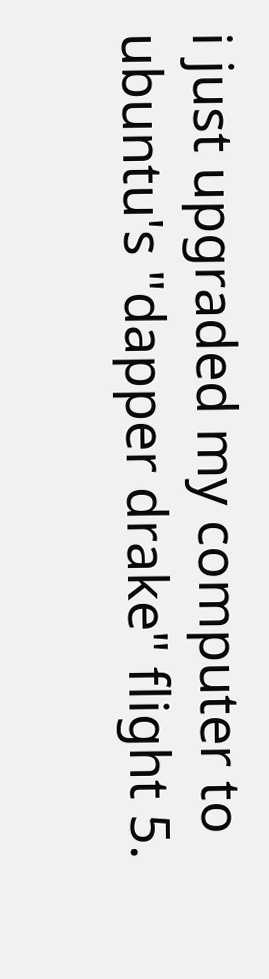i just upgraded my computer to ubuntu's "dapper drake" flight 5.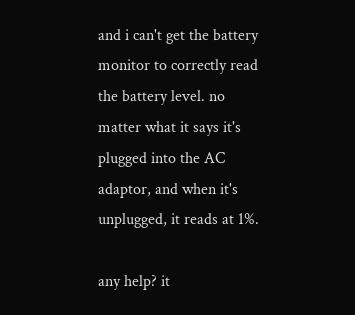and i can't get the battery monitor to correctly read the battery level. no matter what it says it's plugged into the AC adaptor, and when it's unplugged, it reads at 1%.

any help? it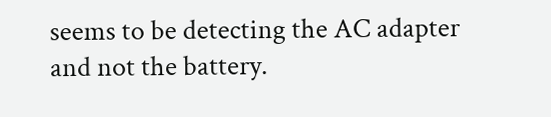seems to be detecting the AC adapter and not the battery.